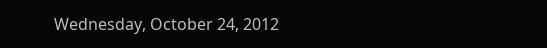Wednesday, October 24, 2012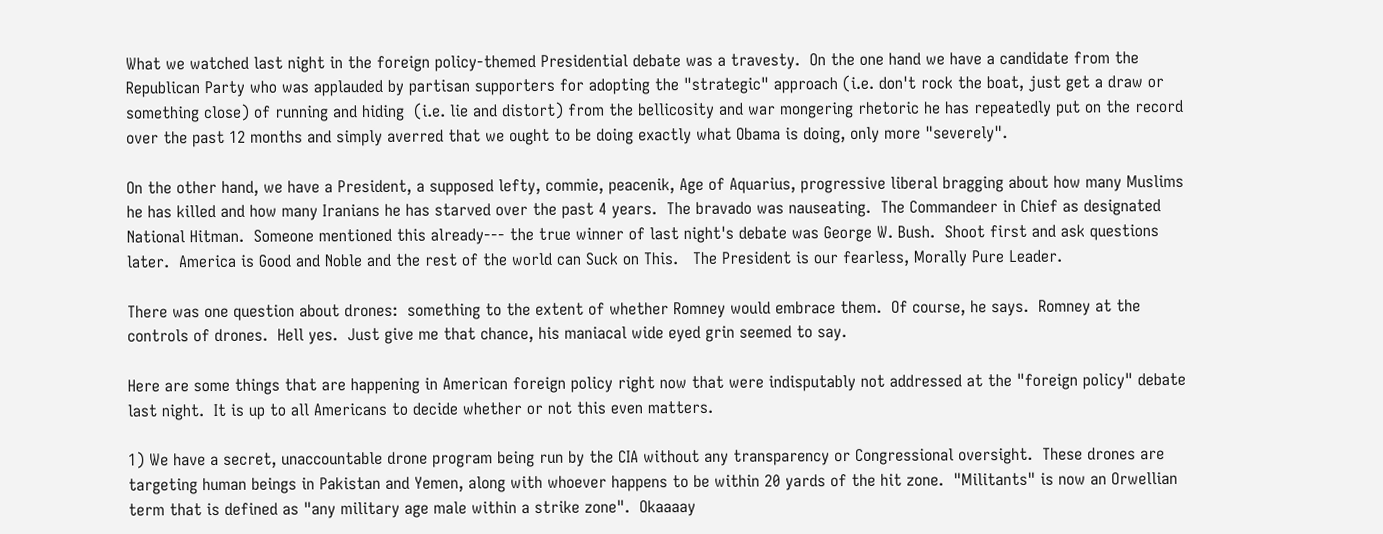What we watched last night in the foreign policy-themed Presidential debate was a travesty.  On the one hand we have a candidate from the Republican Party who was applauded by partisan supporters for adopting the "strategic" approach (i.e. don't rock the boat, just get a draw or something close) of running and hiding  (i.e. lie and distort) from the bellicosity and war mongering rhetoric he has repeatedly put on the record  over the past 12 months and simply averred that we ought to be doing exactly what Obama is doing, only more "severely".

On the other hand, we have a President, a supposed lefty, commie, peacenik, Age of Aquarius, progressive liberal bragging about how many Muslims he has killed and how many Iranians he has starved over the past 4 years.  The bravado was nauseating.  The Commandeer in Chief as designated National Hitman.  Someone mentioned this already--- the true winner of last night's debate was George W. Bush.  Shoot first and ask questions later.  America is Good and Noble and the rest of the world can Suck on This.   The President is our fearless, Morally Pure Leader.

There was one question about drones:  something to the extent of whether Romney would embrace them.  Of course, he says.  Romney at the controls of drones.  Hell yes.  Just give me that chance, his maniacal wide eyed grin seemed to say.

Here are some things that are happening in American foreign policy right now that were indisputably not addressed at the "foreign policy" debate last night.  It is up to all Americans to decide whether or not this even matters.

1) We have a secret, unaccountable drone program being run by the CIA without any transparency or Congressional oversight.  These drones are targeting human beings in Pakistan and Yemen, along with whoever happens to be within 20 yards of the hit zone.  "Militants" is now an Orwellian term that is defined as "any military age male within a strike zone".  Okaaaay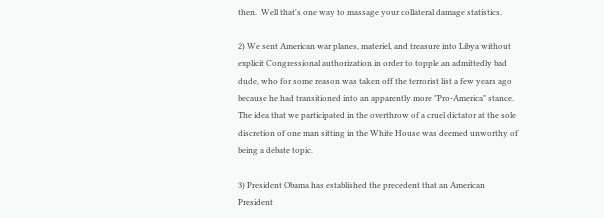then.  Well that's one way to massage your collateral damage statistics.

2) We sent American war planes, materiel, and treasure into Libya without explicit Congressional authorization in order to topple an admittedly bad dude, who for some reason was taken off the terrorist list a few years ago because he had transitioned into an apparently more "Pro-America" stance.  The idea that we participated in the overthrow of a cruel dictator at the sole discretion of one man sitting in the White House was deemed unworthy of being a debate topic.

3) President Obama has established the precedent that an American President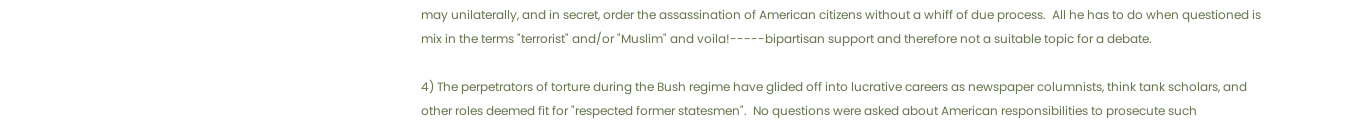may unilaterally, and in secret, order the assassination of American citizens without a whiff of due process.  All he has to do when questioned is mix in the terms "terrorist" and/or "Muslim" and voila!-----bipartisan support and therefore not a suitable topic for a debate.

4) The perpetrators of torture during the Bush regime have glided off into lucrative careers as newspaper columnists, think tank scholars, and other roles deemed fit for "respected former statesmen".  No questions were asked about American responsibilities to prosecute such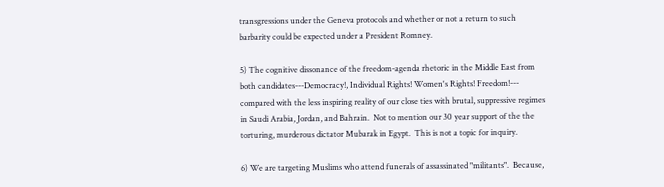transgressions under the Geneva protocols and whether or not a return to such barbarity could be expected under a President Romney.

5) The cognitive dissonance of the freedom-agenda rhetoric in the Middle East from both candidates---Democracy!, Individual Rights! Women's Rights! Freedom!--- compared with the less inspiring reality of our close ties with brutal, suppressive regimes in Saudi Arabia, Jordan, and Bahrain.  Not to mention our 30 year support of the the torturing, murderous dictator Mubarak in Egypt.  This is not a topic for inquiry.

6) We are targeting Muslims who attend funerals of assassinated "militants".  Because,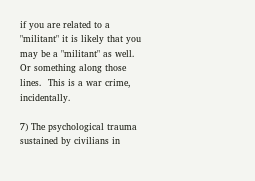if you are related to a "militant" it is likely that you may be a "militant" as well.  Or something along those lines.  This is a war crime, incidentally.

7) The psychological trauma sustained by civilians in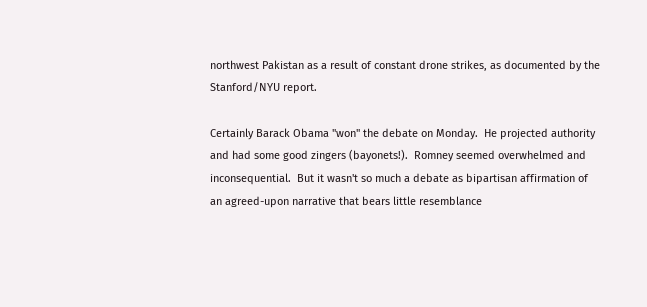northwest Pakistan as a result of constant drone strikes, as documented by the Stanford/NYU report.

Certainly Barack Obama "won" the debate on Monday.  He projected authority and had some good zingers (bayonets!).  Romney seemed overwhelmed and inconsequential.  But it wasn't so much a debate as bipartisan affirmation of an agreed-upon narrative that bears little resemblance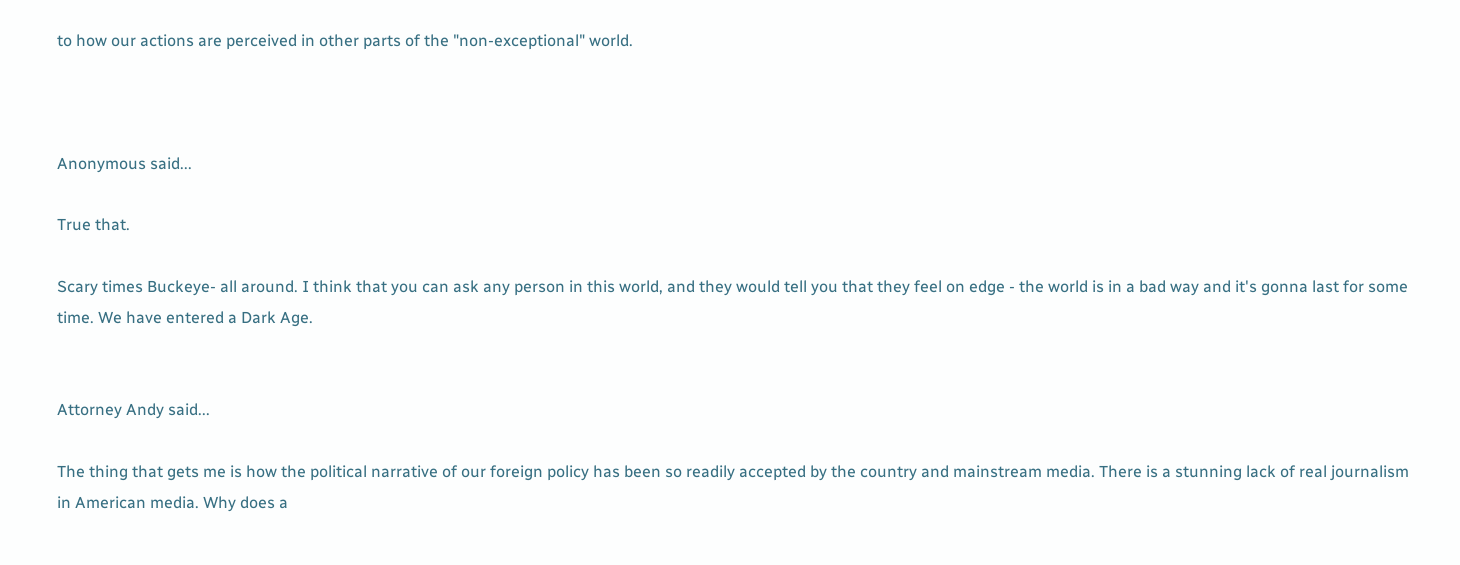to how our actions are perceived in other parts of the "non-exceptional" world.



Anonymous said...

True that.

Scary times Buckeye- all around. I think that you can ask any person in this world, and they would tell you that they feel on edge - the world is in a bad way and it's gonna last for some time. We have entered a Dark Age.


Attorney Andy said...

The thing that gets me is how the political narrative of our foreign policy has been so readily accepted by the country and mainstream media. There is a stunning lack of real journalism in American media. Why does a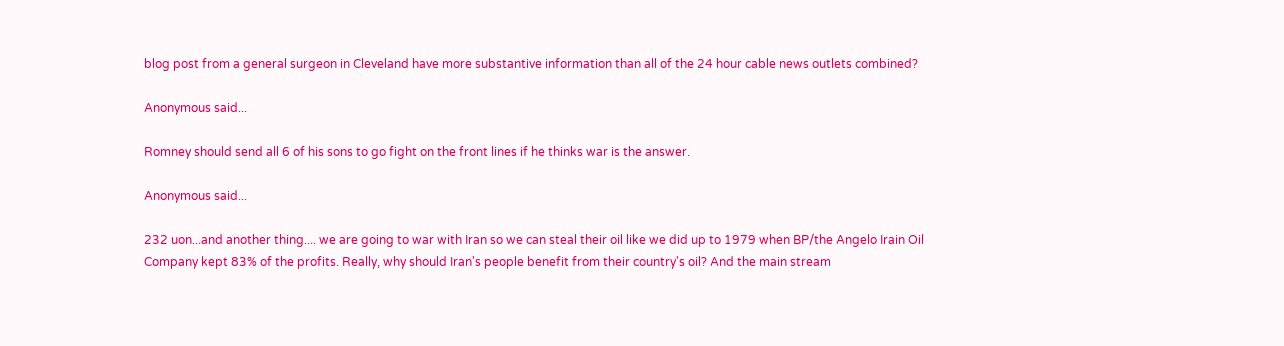blog post from a general surgeon in Cleveland have more substantive information than all of the 24 hour cable news outlets combined?

Anonymous said...

Romney should send all 6 of his sons to go fight on the front lines if he thinks war is the answer.

Anonymous said...

232 uon...and another thing.... we are going to war with Iran so we can steal their oil like we did up to 1979 when BP/the Angelo Irain Oil Company kept 83% of the profits. Really, why should Iran's people benefit from their country's oil? And the main stream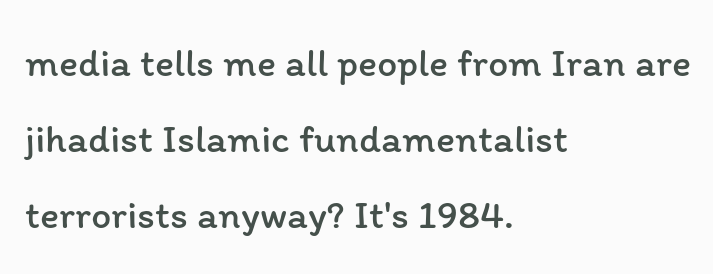media tells me all people from Iran are jihadist Islamic fundamentalist terrorists anyway? It's 1984.